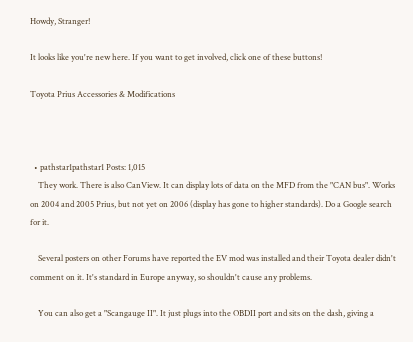Howdy, Stranger!

It looks like you're new here. If you want to get involved, click one of these buttons!

Toyota Prius Accessories & Modifications



  • pathstar1pathstar1 Posts: 1,015
    They work. There is also CanView. It can display lots of data on the MFD from the "CAN bus". Works on 2004 and 2005 Prius, but not yet on 2006 (display has gone to higher standards). Do a Google search for it.

    Several posters on other Forums have reported the EV mod was installed and their Toyota dealer didn't comment on it. It's standard in Europe anyway, so shouldn't cause any problems.

    You can also get a "Scangauge II". It just plugs into the OBDII port and sits on the dash, giving a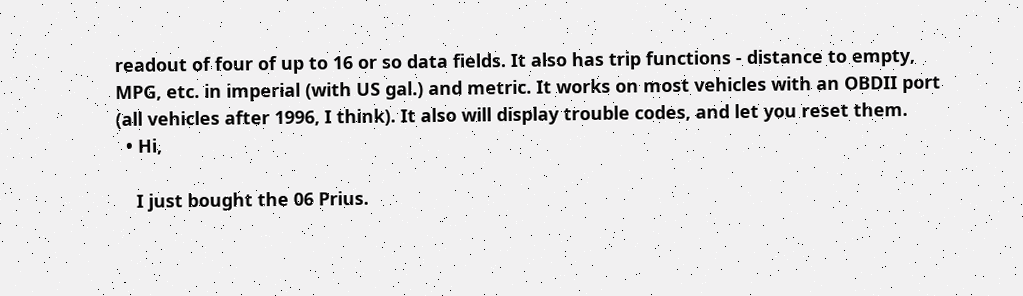readout of four of up to 16 or so data fields. It also has trip functions - distance to empty, MPG, etc. in imperial (with US gal.) and metric. It works on most vehicles with an OBDII port (all vehicles after 1996, I think). It also will display trouble codes, and let you reset them.
  • Hi,

    I just bought the 06 Prius.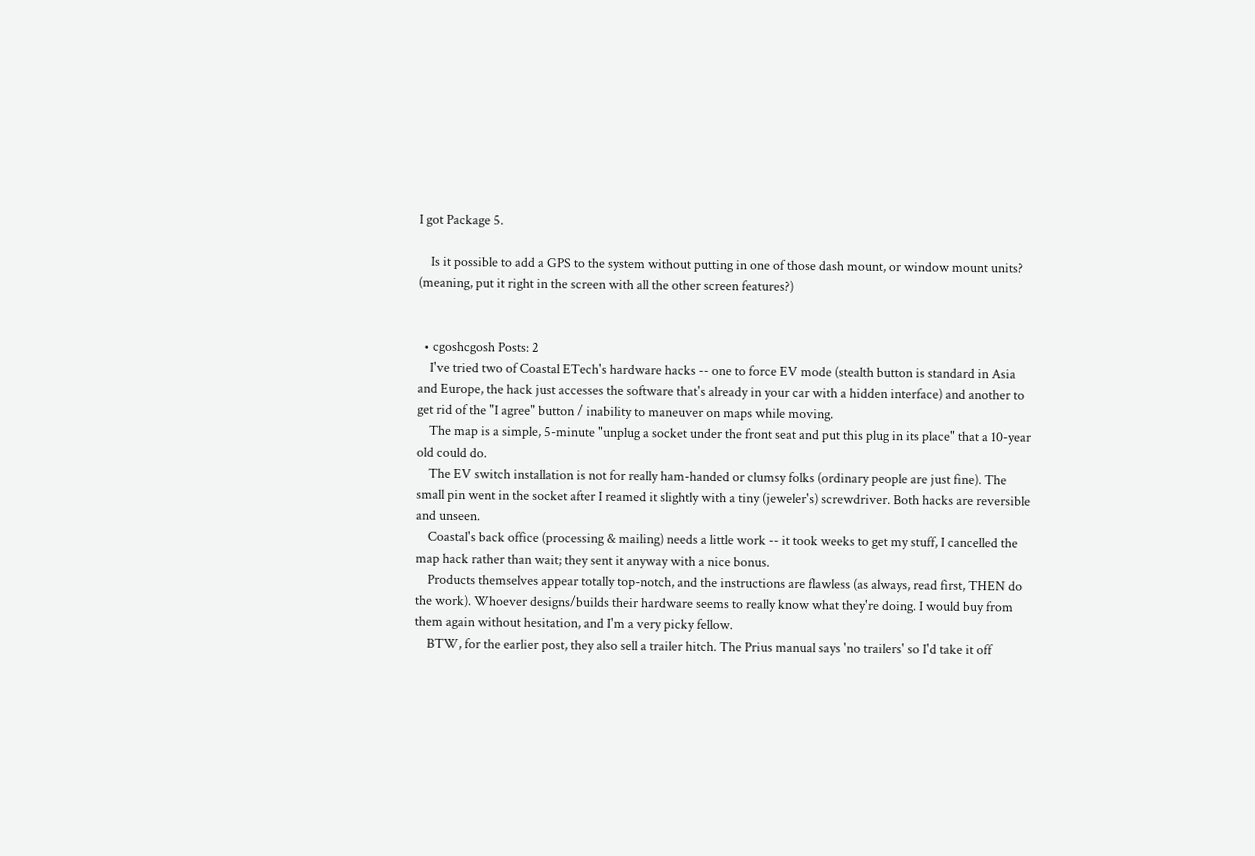I got Package 5.

    Is it possible to add a GPS to the system without putting in one of those dash mount, or window mount units? (meaning, put it right in the screen with all the other screen features?)


  • cgoshcgosh Posts: 2
    I've tried two of Coastal ETech's hardware hacks -- one to force EV mode (stealth button is standard in Asia and Europe, the hack just accesses the software that's already in your car with a hidden interface) and another to get rid of the "I agree" button / inability to maneuver on maps while moving.
    The map is a simple, 5-minute "unplug a socket under the front seat and put this plug in its place" that a 10-year old could do.
    The EV switch installation is not for really ham-handed or clumsy folks (ordinary people are just fine). The small pin went in the socket after I reamed it slightly with a tiny (jeweler's) screwdriver. Both hacks are reversible and unseen.
    Coastal's back office (processing & mailing) needs a little work -- it took weeks to get my stuff, I cancelled the map hack rather than wait; they sent it anyway with a nice bonus.
    Products themselves appear totally top-notch, and the instructions are flawless (as always, read first, THEN do the work). Whoever designs/builds their hardware seems to really know what they're doing. I would buy from them again without hesitation, and I'm a very picky fellow.
    BTW, for the earlier post, they also sell a trailer hitch. The Prius manual says 'no trailers' so I'd take it off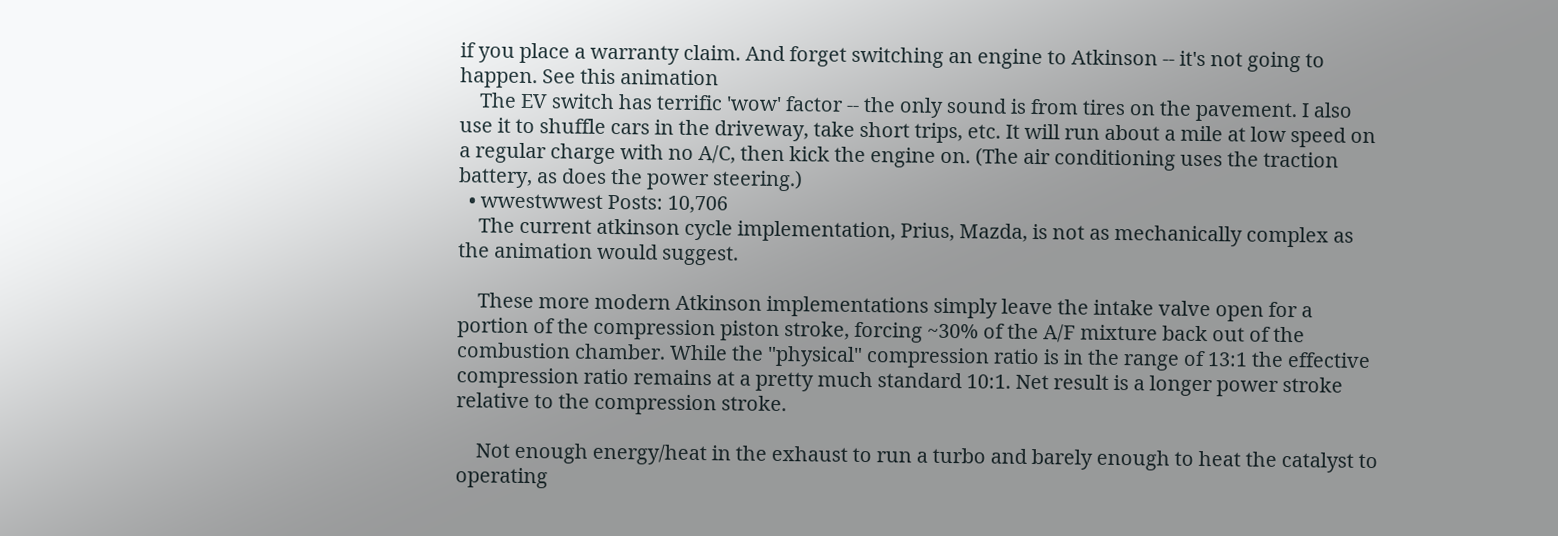if you place a warranty claim. And forget switching an engine to Atkinson -- it's not going to happen. See this animation
    The EV switch has terrific 'wow' factor -- the only sound is from tires on the pavement. I also use it to shuffle cars in the driveway, take short trips, etc. It will run about a mile at low speed on a regular charge with no A/C, then kick the engine on. (The air conditioning uses the traction battery, as does the power steering.)
  • wwestwwest Posts: 10,706
    The current atkinson cycle implementation, Prius, Mazda, is not as mechanically complex as the animation would suggest.

    These more modern Atkinson implementations simply leave the intake valve open for a portion of the compression piston stroke, forcing ~30% of the A/F mixture back out of the combustion chamber. While the "physical" compression ratio is in the range of 13:1 the effective compression ratio remains at a pretty much standard 10:1. Net result is a longer power stroke relative to the compression stroke.

    Not enough energy/heat in the exhaust to run a turbo and barely enough to heat the catalyst to operating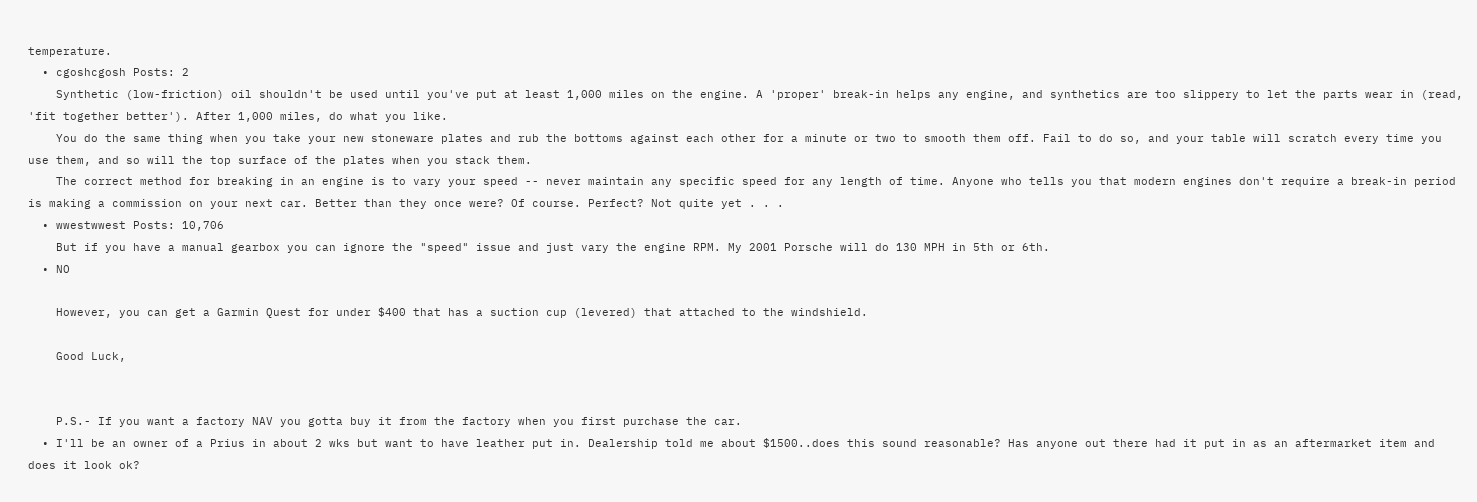temperature.
  • cgoshcgosh Posts: 2
    Synthetic (low-friction) oil shouldn't be used until you've put at least 1,000 miles on the engine. A 'proper' break-in helps any engine, and synthetics are too slippery to let the parts wear in (read, 'fit together better'). After 1,000 miles, do what you like.
    You do the same thing when you take your new stoneware plates and rub the bottoms against each other for a minute or two to smooth them off. Fail to do so, and your table will scratch every time you use them, and so will the top surface of the plates when you stack them.
    The correct method for breaking in an engine is to vary your speed -- never maintain any specific speed for any length of time. Anyone who tells you that modern engines don't require a break-in period is making a commission on your next car. Better than they once were? Of course. Perfect? Not quite yet . . .
  • wwestwwest Posts: 10,706
    But if you have a manual gearbox you can ignore the "speed" issue and just vary the engine RPM. My 2001 Porsche will do 130 MPH in 5th or 6th.
  • NO

    However, you can get a Garmin Quest for under $400 that has a suction cup (levered) that attached to the windshield.

    Good Luck,


    P.S.- If you want a factory NAV you gotta buy it from the factory when you first purchase the car.
  • I'll be an owner of a Prius in about 2 wks but want to have leather put in. Dealership told me about $1500..does this sound reasonable? Has anyone out there had it put in as an aftermarket item and does it look ok?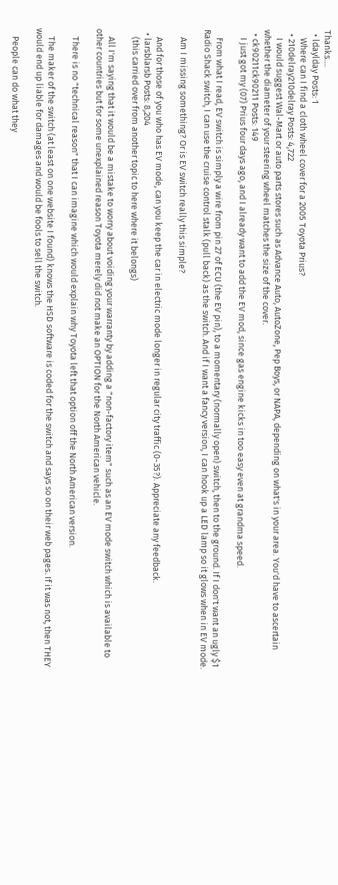Thanks....
  • ldaylday Posts: 1
    Where can I find a cloth wheel cover for a 2005 Toyota Prius?
  • 210delray210delray Posts: 4,722
    I would suggest Wal-Mart or auto parts stores such as Advance Auto, AutoZone, Pep Boys, or NAPA, depending on what's in your area. You'd have to ascertain whether the diameter of your steering wheel matches the size of the cover.
  • ck90211ck90211 Posts: 149
    I just got my (07) Prius four days ago, and I already want to add the EV mod, since gas engine kicks in too easy even at grandma speed.

    From what I read, EV switch is simply a wire from pin 27 of ECU (the EV pin), to a momentary (normally open) switch, then to the ground. If I don't want an ugly $1 Radio Shack switch, I can use the cruise control stalk (pull back) as the switch. And if I want a fancy version, I can hook up a LED lamp so it glows when in EV mode.

    Am I missing something? Or is EV switch really this simple?

    And for those of you who has EV mode, can you keep the car in electric mode longer in regular city traffic (0-35?). Appreciate any feedback.
  • larsblarsb Posts: 8,204
    (this carried over from another topic to here where it belongs)

    All I'm saying that it would be a mistake to worry about voiding your warranty by adding a "non-factory item" such as an EV mode switch which is available to other countries but for some unexplained reason Toyota merely did not make an OPTION for the North American vehicle.

    There is no "technical reason" that I can imagine which would explain why Toyota left that option off the North American version.

    The maker of the switch (at least on one website I found) knows the HSD software is coded for the switch and says so on their web pages. If it was not, then THEY would end up liable for damages and would be fools to sell the switch.

    People can do what they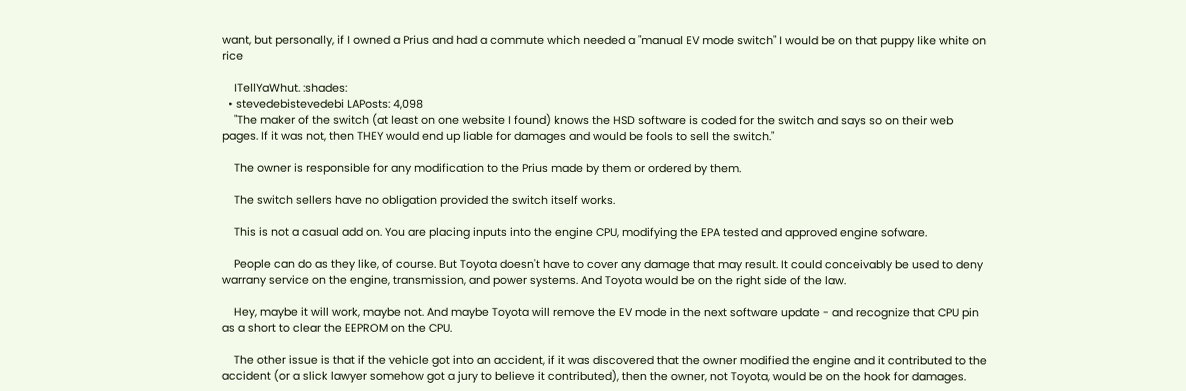want, but personally, if I owned a Prius and had a commute which needed a "manual EV mode switch" I would be on that puppy like white on rice

    ITellYaWhut. :shades:
  • stevedebistevedebi LAPosts: 4,098
    "The maker of the switch (at least on one website I found) knows the HSD software is coded for the switch and says so on their web pages. If it was not, then THEY would end up liable for damages and would be fools to sell the switch."

    The owner is responsible for any modification to the Prius made by them or ordered by them.

    The switch sellers have no obligation provided the switch itself works.

    This is not a casual add on. You are placing inputs into the engine CPU, modifying the EPA tested and approved engine sofware.

    People can do as they like, of course. But Toyota doesn't have to cover any damage that may result. It could conceivably be used to deny warrany service on the engine, transmission, and power systems. And Toyota would be on the right side of the law.

    Hey, maybe it will work, maybe not. And maybe Toyota will remove the EV mode in the next software update - and recognize that CPU pin as a short to clear the EEPROM on the CPU.

    The other issue is that if the vehicle got into an accident, if it was discovered that the owner modified the engine and it contributed to the accident (or a slick lawyer somehow got a jury to believe it contributed), then the owner, not Toyota, would be on the hook for damages.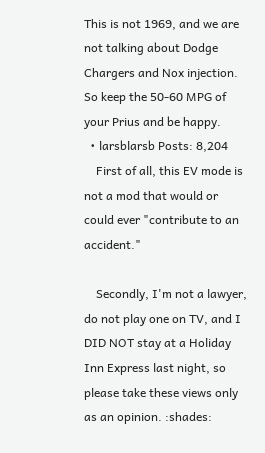This is not 1969, and we are not talking about Dodge Chargers and Nox injection. So keep the 50-60 MPG of your Prius and be happy.
  • larsblarsb Posts: 8,204
    First of all, this EV mode is not a mod that would or could ever "contribute to an accident."

    Secondly, I'm not a lawyer, do not play one on TV, and I DID NOT stay at a Holiday Inn Express last night, so please take these views only as an opinion. :shades: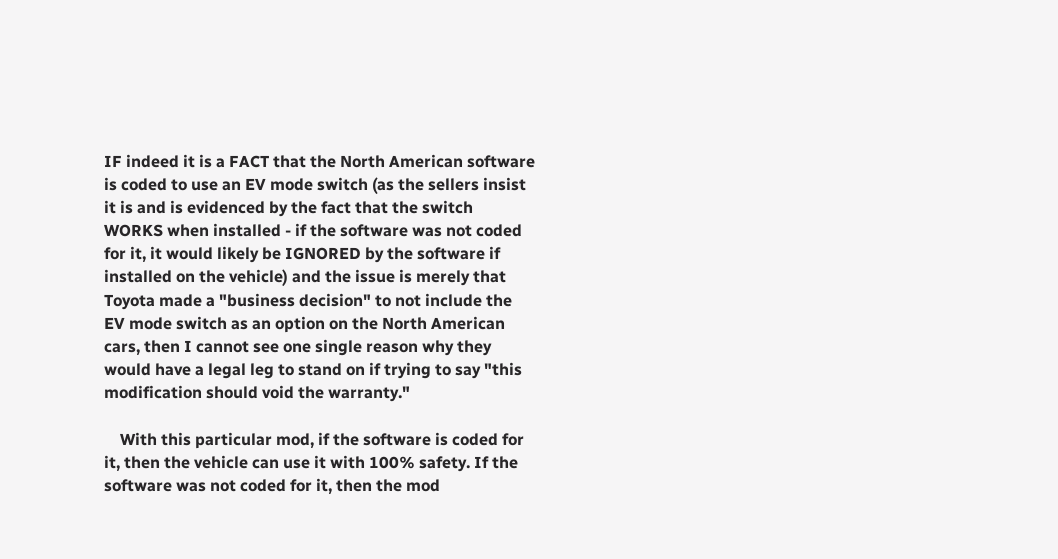IF indeed it is a FACT that the North American software is coded to use an EV mode switch (as the sellers insist it is and is evidenced by the fact that the switch WORKS when installed - if the software was not coded for it, it would likely be IGNORED by the software if installed on the vehicle) and the issue is merely that Toyota made a "business decision" to not include the EV mode switch as an option on the North American cars, then I cannot see one single reason why they would have a legal leg to stand on if trying to say "this modification should void the warranty."

    With this particular mod, if the software is coded for it, then the vehicle can use it with 100% safety. If the software was not coded for it, then the mod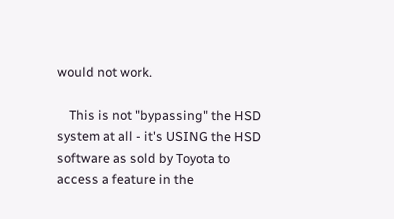would not work.

    This is not "bypassing" the HSD system at all - it's USING the HSD software as sold by Toyota to access a feature in the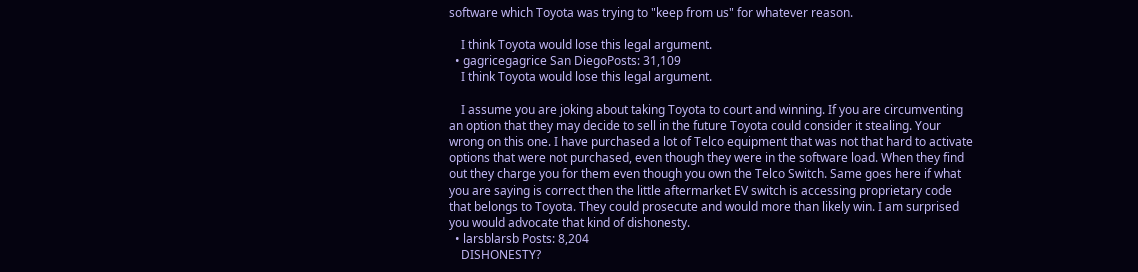software which Toyota was trying to "keep from us" for whatever reason.

    I think Toyota would lose this legal argument.
  • gagricegagrice San DiegoPosts: 31,109
    I think Toyota would lose this legal argument.

    I assume you are joking about taking Toyota to court and winning. If you are circumventing an option that they may decide to sell in the future Toyota could consider it stealing. Your wrong on this one. I have purchased a lot of Telco equipment that was not that hard to activate options that were not purchased, even though they were in the software load. When they find out they charge you for them even though you own the Telco Switch. Same goes here if what you are saying is correct then the little aftermarket EV switch is accessing proprietary code that belongs to Toyota. They could prosecute and would more than likely win. I am surprised you would advocate that kind of dishonesty.
  • larsblarsb Posts: 8,204
    DISHONESTY?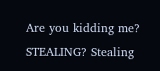Are you kidding me? STEALING? Stealing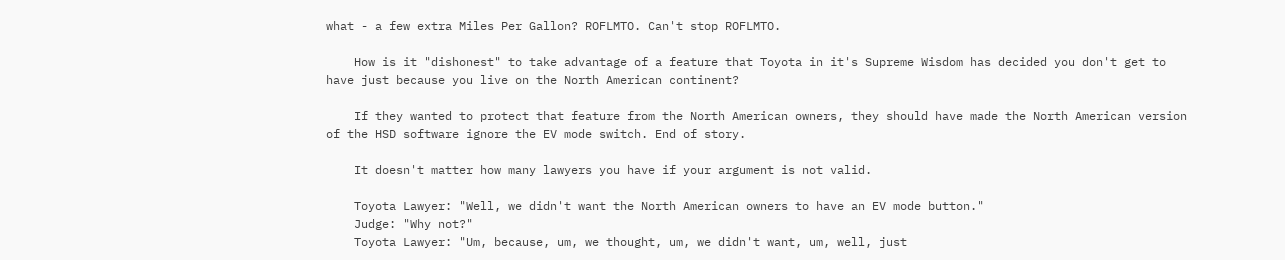what - a few extra Miles Per Gallon? ROFLMTO. Can't stop ROFLMTO.

    How is it "dishonest" to take advantage of a feature that Toyota in it's Supreme Wisdom has decided you don't get to have just because you live on the North American continent?

    If they wanted to protect that feature from the North American owners, they should have made the North American version of the HSD software ignore the EV mode switch. End of story.

    It doesn't matter how many lawyers you have if your argument is not valid.

    Toyota Lawyer: "Well, we didn't want the North American owners to have an EV mode button."
    Judge: "Why not?"
    Toyota Lawyer: "Um, because, um, we thought, um, we didn't want, um, well, just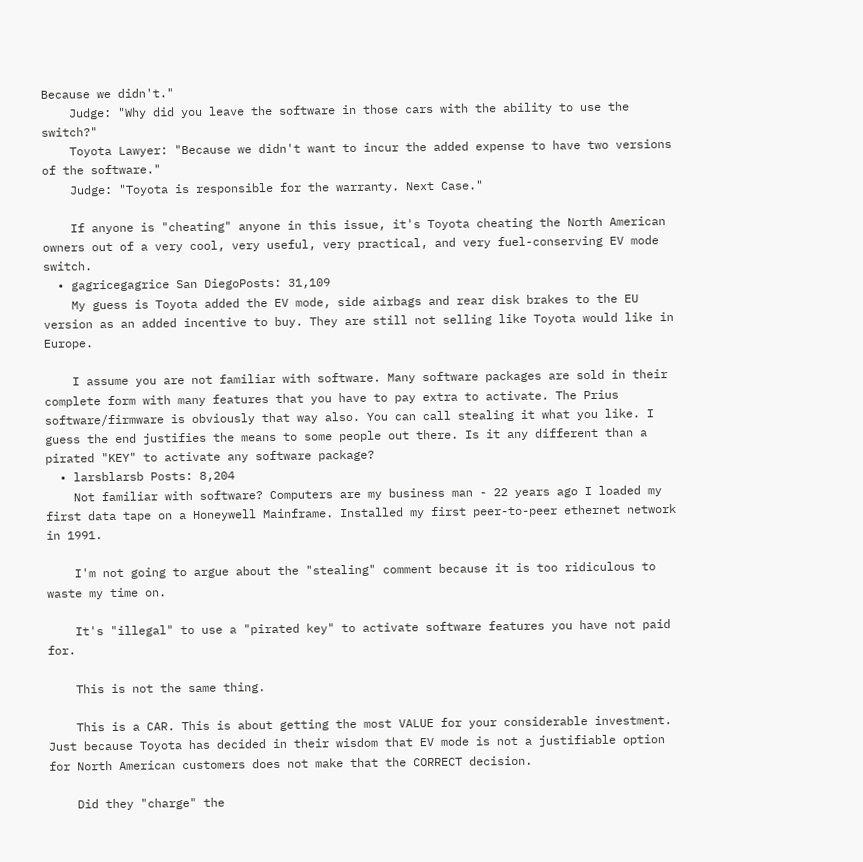Because we didn't."
    Judge: "Why did you leave the software in those cars with the ability to use the switch?"
    Toyota Lawyer: "Because we didn't want to incur the added expense to have two versions of the software."
    Judge: "Toyota is responsible for the warranty. Next Case."

    If anyone is "cheating" anyone in this issue, it's Toyota cheating the North American owners out of a very cool, very useful, very practical, and very fuel-conserving EV mode switch.
  • gagricegagrice San DiegoPosts: 31,109
    My guess is Toyota added the EV mode, side airbags and rear disk brakes to the EU version as an added incentive to buy. They are still not selling like Toyota would like in Europe.

    I assume you are not familiar with software. Many software packages are sold in their complete form with many features that you have to pay extra to activate. The Prius software/firmware is obviously that way also. You can call stealing it what you like. I guess the end justifies the means to some people out there. Is it any different than a pirated "KEY" to activate any software package?
  • larsblarsb Posts: 8,204
    Not familiar with software? Computers are my business man - 22 years ago I loaded my first data tape on a Honeywell Mainframe. Installed my first peer-to-peer ethernet network in 1991.

    I'm not going to argue about the "stealing" comment because it is too ridiculous to waste my time on.

    It's "illegal" to use a "pirated key" to activate software features you have not paid for.

    This is not the same thing.

    This is a CAR. This is about getting the most VALUE for your considerable investment. Just because Toyota has decided in their wisdom that EV mode is not a justifiable option for North American customers does not make that the CORRECT decision.

    Did they "charge" the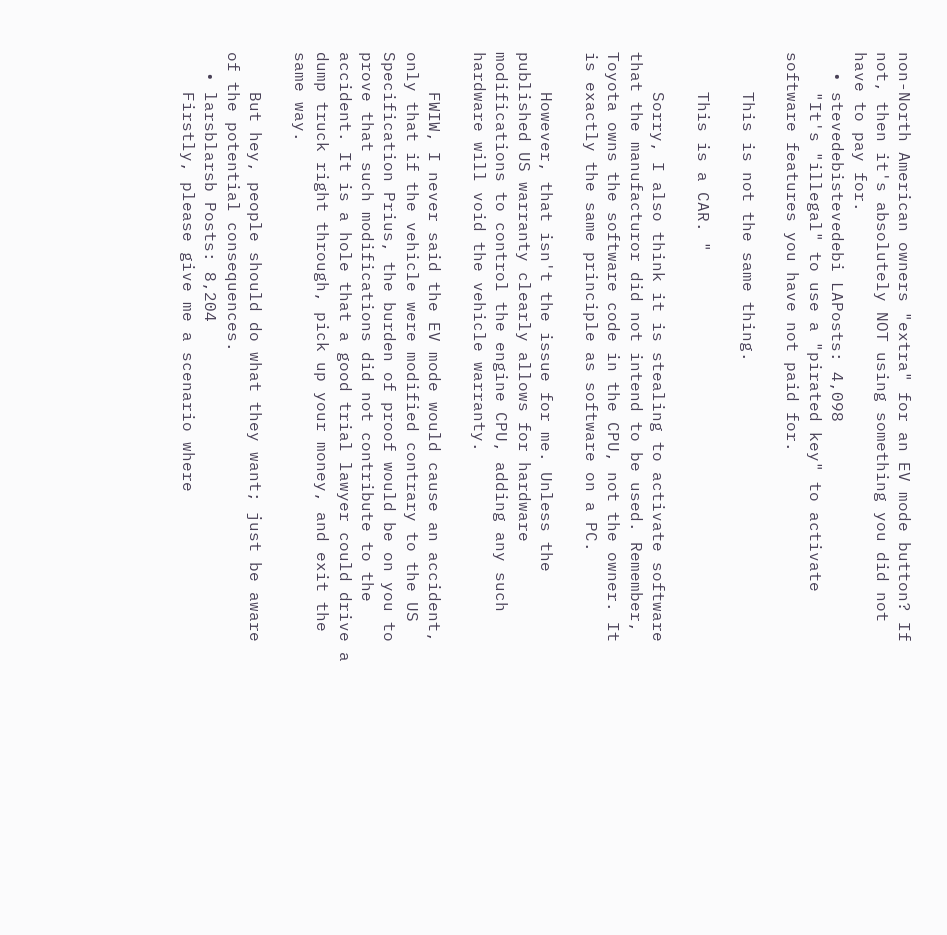non-North American owners "extra" for an EV mode button? If not, then it's absolutely NOT using something you did not have to pay for.
  • stevedebistevedebi LAPosts: 4,098
    "It's "illegal" to use a "pirated key" to activate software features you have not paid for.

    This is not the same thing.

    This is a CAR. "

    Sorry, I also think it is stealing to activate software that the manufacturor did not intend to be used. Remember, Toyota owns the software code in the CPU, not the owner. It is exactly the same principle as software on a PC.

    However, that isn't the issue for me. Unless the published US warranty clearly allows for hardware modifications to control the engine CPU, adding any such hardware will void the vehicle warranty.

    FWIW, I never said the EV mode would cause an accident, only that if the vehicle were modified contrary to the US Specification Prius, the burden of proof would be on you to prove that such modifications did not contribute to the accident. It is a hole that a good trial lawyer could drive a dump truck right through, pick up your money, and exit the same way.

    But hey, people should do what they want; just be aware of the potential consequences.
  • larsblarsb Posts: 8,204
    Firstly, please give me a scenario where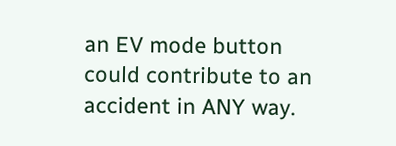an EV mode button could contribute to an accident in ANY way.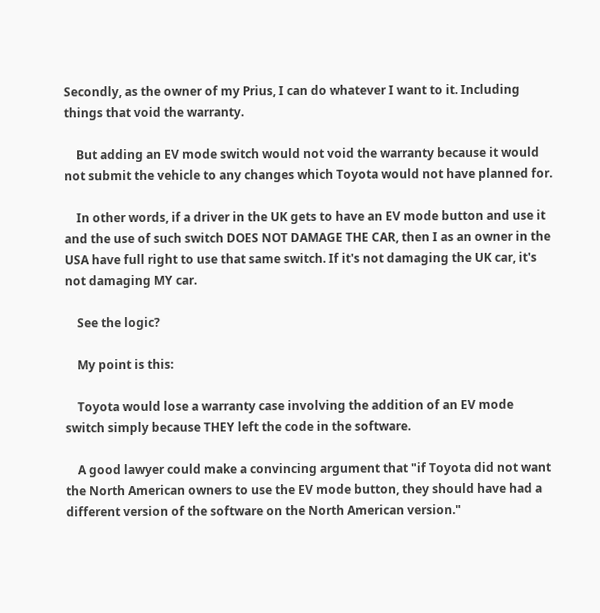Secondly, as the owner of my Prius, I can do whatever I want to it. Including things that void the warranty.

    But adding an EV mode switch would not void the warranty because it would not submit the vehicle to any changes which Toyota would not have planned for.

    In other words, if a driver in the UK gets to have an EV mode button and use it and the use of such switch DOES NOT DAMAGE THE CAR, then I as an owner in the USA have full right to use that same switch. If it's not damaging the UK car, it's not damaging MY car.

    See the logic?

    My point is this:

    Toyota would lose a warranty case involving the addition of an EV mode switch simply because THEY left the code in the software.

    A good lawyer could make a convincing argument that "if Toyota did not want the North American owners to use the EV mode button, they should have had a different version of the software on the North American version."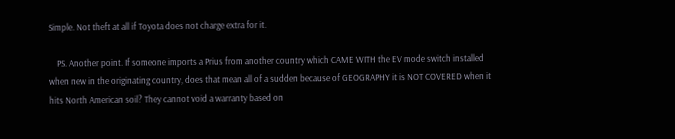Simple. Not theft at all if Toyota does not charge extra for it.

    PS. Another point. If someone imports a Prius from another country which CAME WITH the EV mode switch installed when new in the originating country, does that mean all of a sudden because of GEOGRAPHY it is NOT COVERED when it hits North American soil? They cannot void a warranty based on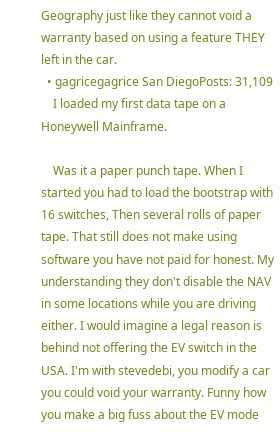Geography just like they cannot void a warranty based on using a feature THEY left in the car.
  • gagricegagrice San DiegoPosts: 31,109
    I loaded my first data tape on a Honeywell Mainframe.

    Was it a paper punch tape. When I started you had to load the bootstrap with 16 switches, Then several rolls of paper tape. That still does not make using software you have not paid for honest. My understanding they don't disable the NAV in some locations while you are driving either. I would imagine a legal reason is behind not offering the EV switch in the USA. I'm with stevedebi, you modify a car you could void your warranty. Funny how you make a big fuss about the EV mode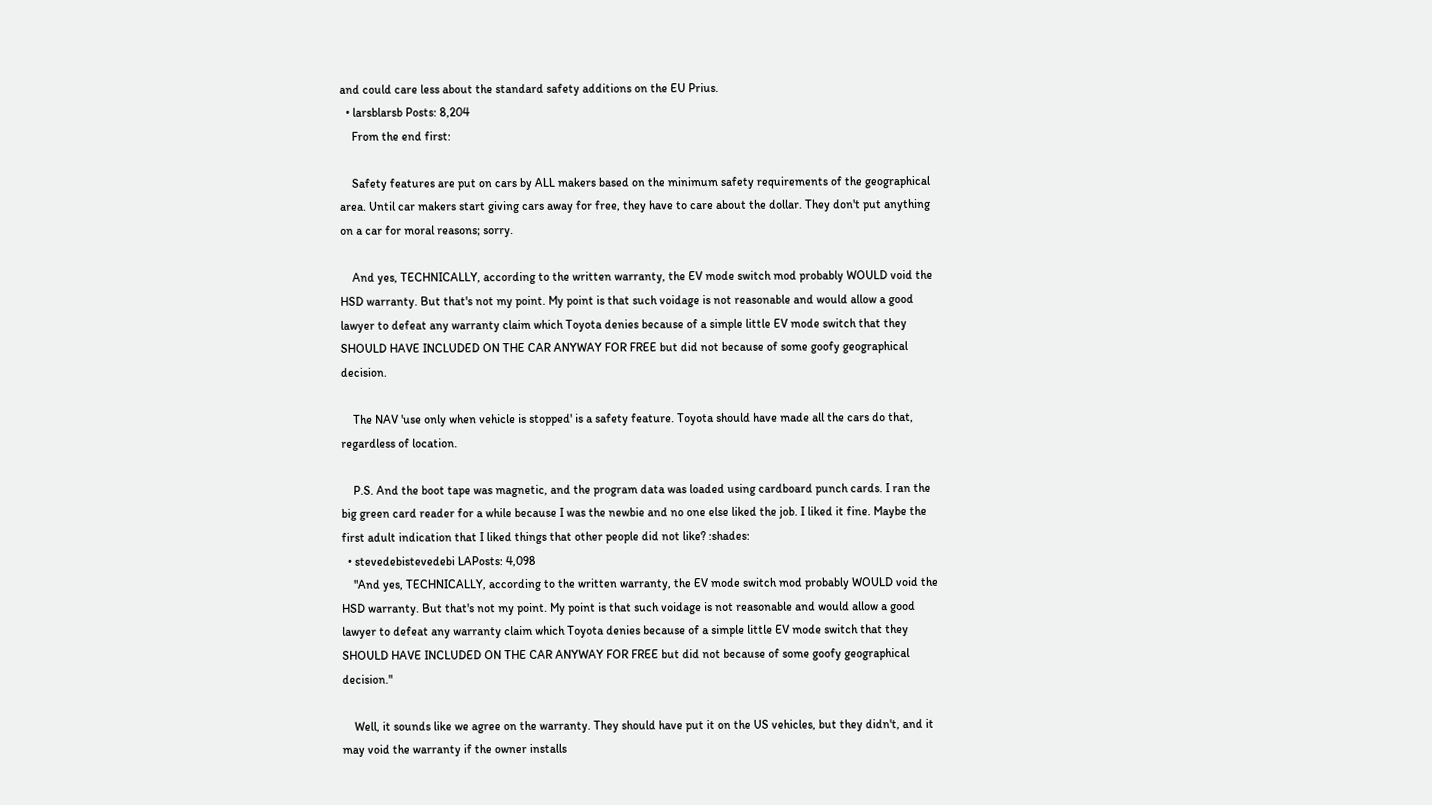and could care less about the standard safety additions on the EU Prius.
  • larsblarsb Posts: 8,204
    From the end first:

    Safety features are put on cars by ALL makers based on the minimum safety requirements of the geographical area. Until car makers start giving cars away for free, they have to care about the dollar. They don't put anything on a car for moral reasons; sorry.

    And yes, TECHNICALLY, according to the written warranty, the EV mode switch mod probably WOULD void the HSD warranty. But that's not my point. My point is that such voidage is not reasonable and would allow a good lawyer to defeat any warranty claim which Toyota denies because of a simple little EV mode switch that they SHOULD HAVE INCLUDED ON THE CAR ANYWAY FOR FREE but did not because of some goofy geographical decision.

    The NAV 'use only when vehicle is stopped' is a safety feature. Toyota should have made all the cars do that, regardless of location.

    P.S. And the boot tape was magnetic, and the program data was loaded using cardboard punch cards. I ran the big green card reader for a while because I was the newbie and no one else liked the job. I liked it fine. Maybe the first adult indication that I liked things that other people did not like? :shades:
  • stevedebistevedebi LAPosts: 4,098
    "And yes, TECHNICALLY, according to the written warranty, the EV mode switch mod probably WOULD void the HSD warranty. But that's not my point. My point is that such voidage is not reasonable and would allow a good lawyer to defeat any warranty claim which Toyota denies because of a simple little EV mode switch that they SHOULD HAVE INCLUDED ON THE CAR ANYWAY FOR FREE but did not because of some goofy geographical decision."

    Well, it sounds like we agree on the warranty. They should have put it on the US vehicles, but they didn't, and it may void the warranty if the owner installs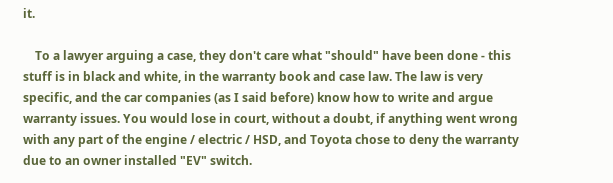it.

    To a lawyer arguing a case, they don't care what "should" have been done - this stuff is in black and white, in the warranty book and case law. The law is very specific, and the car companies (as I said before) know how to write and argue warranty issues. You would lose in court, without a doubt, if anything went wrong with any part of the engine / electric / HSD, and Toyota chose to deny the warranty due to an owner installed "EV" switch.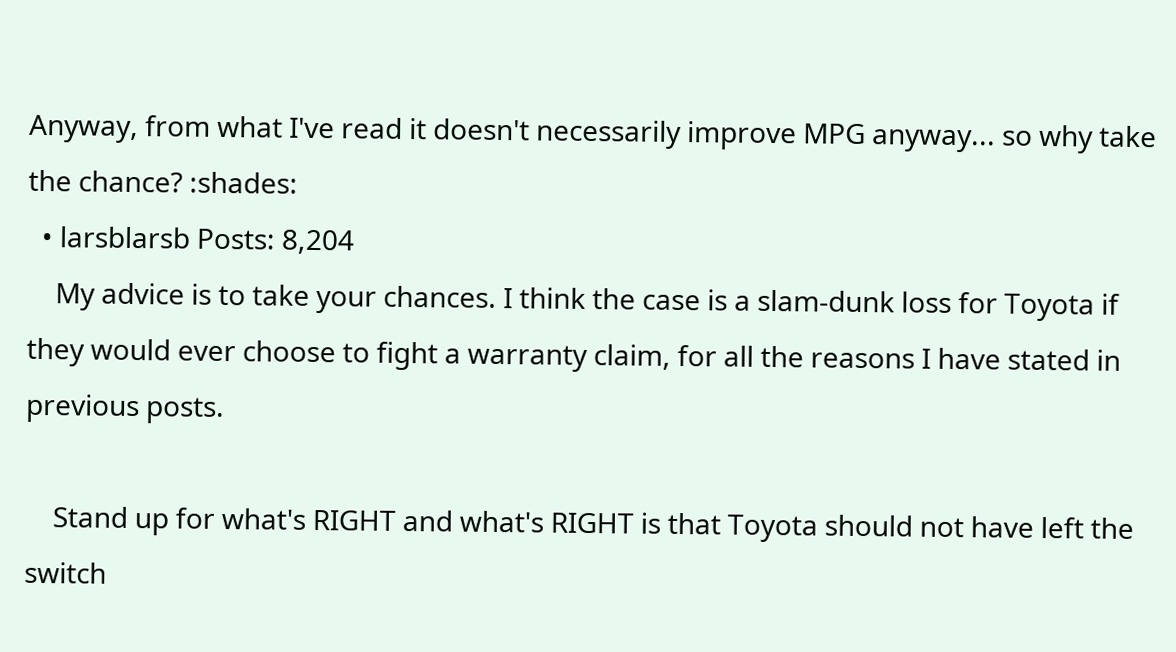Anyway, from what I've read it doesn't necessarily improve MPG anyway... so why take the chance? :shades:
  • larsblarsb Posts: 8,204
    My advice is to take your chances. I think the case is a slam-dunk loss for Toyota if they would ever choose to fight a warranty claim, for all the reasons I have stated in previous posts.

    Stand up for what's RIGHT and what's RIGHT is that Toyota should not have left the switch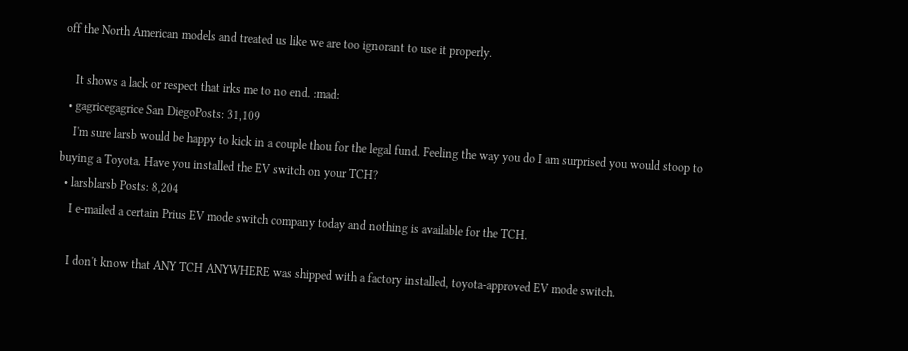off the North American models and treated us like we are too ignorant to use it properly.

    It shows a lack or respect that irks me to no end. :mad:
  • gagricegagrice San DiegoPosts: 31,109
    I'm sure larsb would be happy to kick in a couple thou for the legal fund. Feeling the way you do I am surprised you would stoop to buying a Toyota. Have you installed the EV switch on your TCH?
  • larsblarsb Posts: 8,204
    I e-mailed a certain Prius EV mode switch company today and nothing is available for the TCH.

    I don't know that ANY TCH ANYWHERE was shipped with a factory installed, toyota-approved EV mode switch.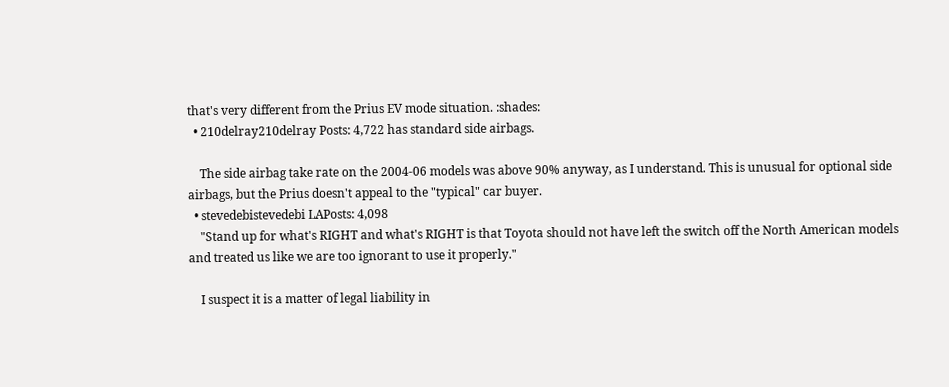that's very different from the Prius EV mode situation. :shades:
  • 210delray210delray Posts: 4,722 has standard side airbags.

    The side airbag take rate on the 2004-06 models was above 90% anyway, as I understand. This is unusual for optional side airbags, but the Prius doesn't appeal to the "typical" car buyer.
  • stevedebistevedebi LAPosts: 4,098
    "Stand up for what's RIGHT and what's RIGHT is that Toyota should not have left the switch off the North American models and treated us like we are too ignorant to use it properly."

    I suspect it is a matter of legal liability in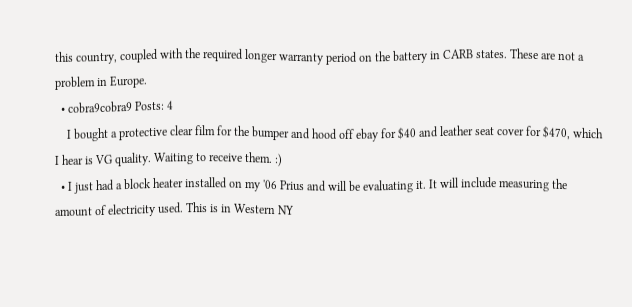this country, coupled with the required longer warranty period on the battery in CARB states. These are not a problem in Europe.
  • cobra9cobra9 Posts: 4
    I bought a protective clear film for the bumper and hood off ebay for $40 and leather seat cover for $470, which I hear is VG quality. Waiting to receive them. :)
  • I just had a block heater installed on my '06 Prius and will be evaluating it. It will include measuring the amount of electricity used. This is in Western NY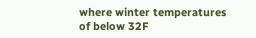where winter temperatures of below 32F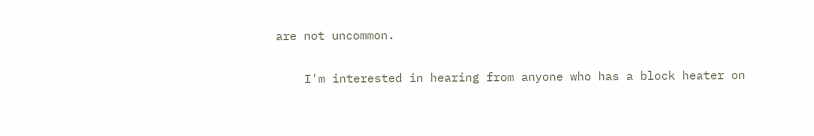are not uncommon.

    I'm interested in hearing from anyone who has a block heater on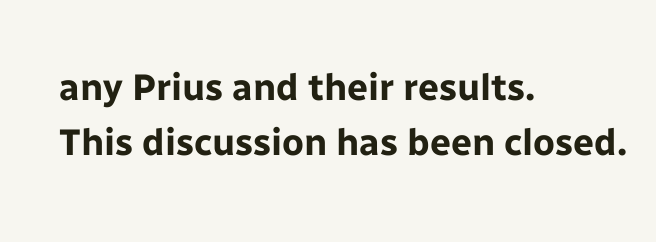any Prius and their results.
This discussion has been closed.